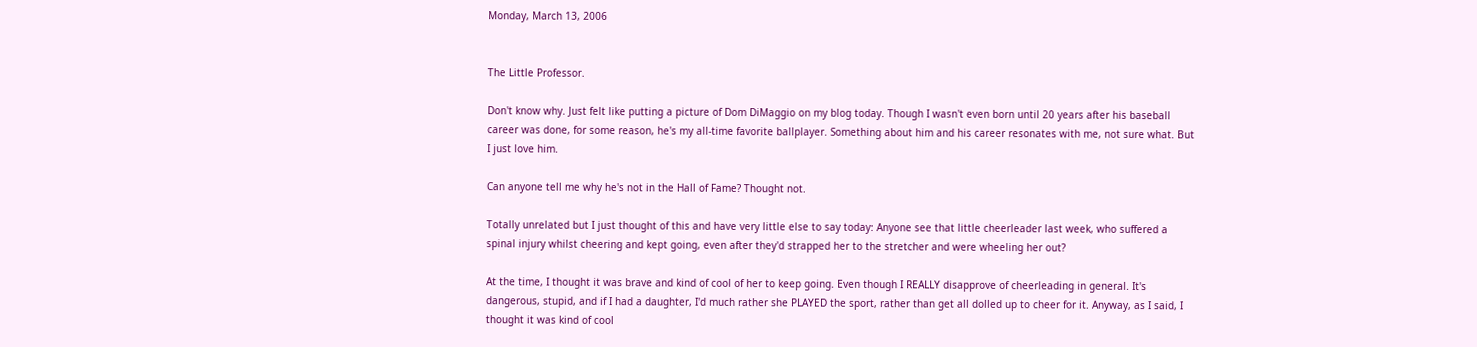Monday, March 13, 2006


The Little Professor.

Don't know why. Just felt like putting a picture of Dom DiMaggio on my blog today. Though I wasn't even born until 20 years after his baseball career was done, for some reason, he's my all-time favorite ballplayer. Something about him and his career resonates with me, not sure what. But I just love him.

Can anyone tell me why he's not in the Hall of Fame? Thought not.

Totally unrelated but I just thought of this and have very little else to say today: Anyone see that little cheerleader last week, who suffered a spinal injury whilst cheering and kept going, even after they'd strapped her to the stretcher and were wheeling her out?

At the time, I thought it was brave and kind of cool of her to keep going. Even though I REALLY disapprove of cheerleading in general. It's dangerous, stupid, and if I had a daughter, I'd much rather she PLAYED the sport, rather than get all dolled up to cheer for it. Anyway, as I said, I thought it was kind of cool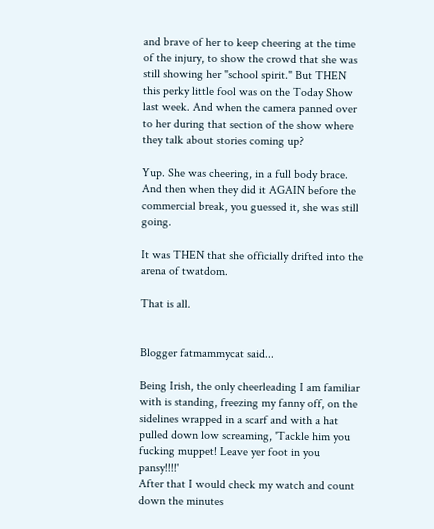and brave of her to keep cheering at the time of the injury, to show the crowd that she was still showing her "school spirit." But THEN this perky little fool was on the Today Show last week. And when the camera panned over to her during that section of the show where they talk about stories coming up?

Yup. She was cheering, in a full body brace. And then when they did it AGAIN before the commercial break, you guessed it, she was still going.

It was THEN that she officially drifted into the arena of twatdom.

That is all.


Blogger fatmammycat said...

Being Irish, the only cheerleading I am familiar with is standing, freezing my fanny off, on the sidelines wrapped in a scarf and with a hat pulled down low screaming, 'Tackle him you fucking muppet! Leave yer foot in you pansy!!!!'
After that I would check my watch and count down the minutes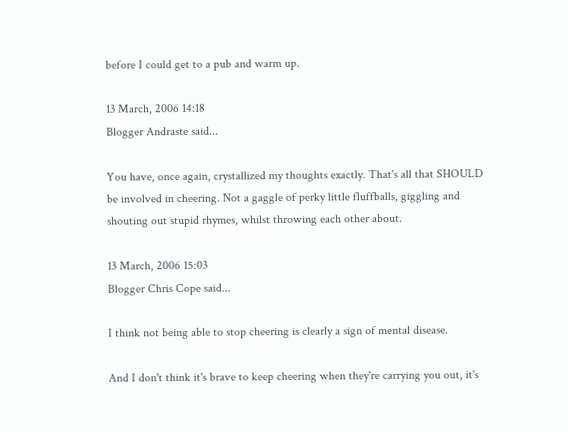before I could get to a pub and warm up.

13 March, 2006 14:18
Blogger Andraste said...

You have, once again, crystallized my thoughts exactly. That's all that SHOULD be involved in cheering. Not a gaggle of perky little fluffballs, giggling and shouting out stupid rhymes, whilst throwing each other about.

13 March, 2006 15:03
Blogger Chris Cope said...

I think not being able to stop cheering is clearly a sign of mental disease.

And I don't think it's brave to keep cheering when they're carrying you out, it's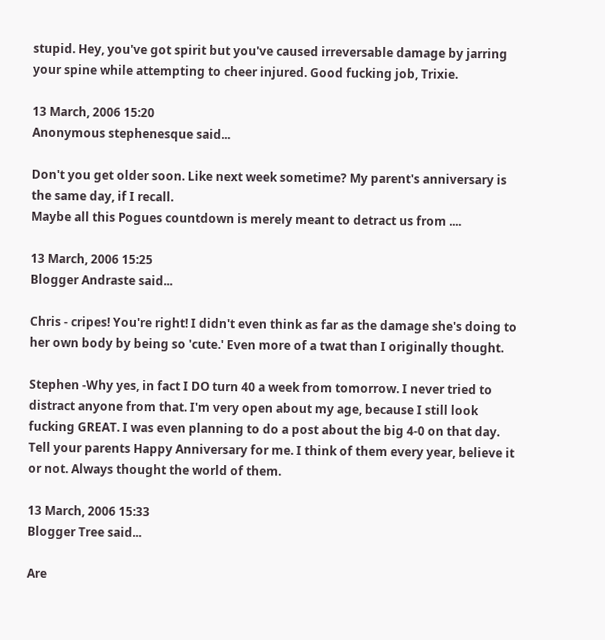stupid. Hey, you've got spirit but you've caused irreversable damage by jarring your spine while attempting to cheer injured. Good fucking job, Trixie.

13 March, 2006 15:20
Anonymous stephenesque said...

Don't you get older soon. Like next week sometime? My parent's anniversary is the same day, if I recall.
Maybe all this Pogues countdown is merely meant to detract us from ....

13 March, 2006 15:25
Blogger Andraste said...

Chris - cripes! You're right! I didn't even think as far as the damage she's doing to her own body by being so 'cute.' Even more of a twat than I originally thought.

Stephen -Why yes, in fact I DO turn 40 a week from tomorrow. I never tried to distract anyone from that. I'm very open about my age, because I still look fucking GREAT. I was even planning to do a post about the big 4-0 on that day. Tell your parents Happy Anniversary for me. I think of them every year, believe it or not. Always thought the world of them.

13 March, 2006 15:33
Blogger Tree said...

Are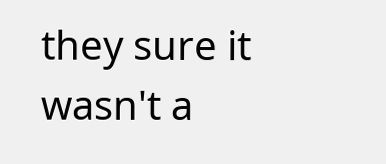they sure it wasn't a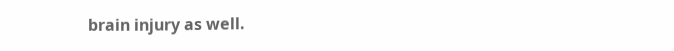brain injury as well.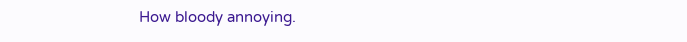How bloody annoying.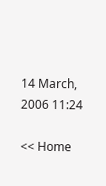14 March, 2006 11:24

<< Home